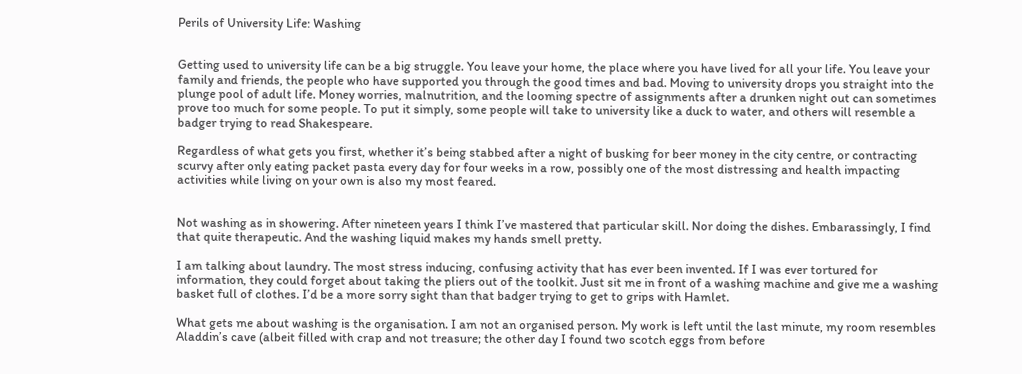Perils of University Life: Washing


Getting used to university life can be a big struggle. You leave your home, the place where you have lived for all your life. You leave your family and friends, the people who have supported you through the good times and bad. Moving to university drops you straight into the plunge pool of adult life. Money worries, malnutrition, and the looming spectre of assignments after a drunken night out can sometimes prove too much for some people. To put it simply, some people will take to university like a duck to water, and others will resemble a badger trying to read Shakespeare.

Regardless of what gets you first, whether it’s being stabbed after a night of busking for beer money in the city centre, or contracting scurvy after only eating packet pasta every day for four weeks in a row, possibly one of the most distressing and health impacting activities while living on your own is also my most feared.


Not washing as in showering. After nineteen years I think I’ve mastered that particular skill. Nor doing the dishes. Embarassingly, I find that quite therapeutic. And the washing liquid makes my hands smell pretty.

I am talking about laundry. The most stress inducing, confusing activity that has ever been invented. If I was ever tortured for information, they could forget about taking the pliers out of the toolkit. Just sit me in front of a washing machine and give me a washing basket full of clothes. I’d be a more sorry sight than that badger trying to get to grips with Hamlet.

What gets me about washing is the organisation. I am not an organised person. My work is left until the last minute, my room resembles Aladdin’s cave (albeit filled with crap and not treasure; the other day I found two scotch eggs from before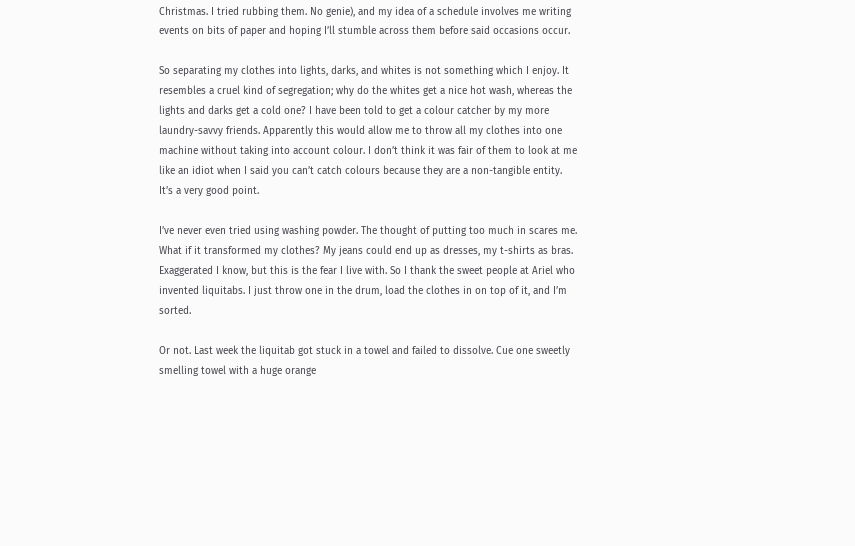Christmas. I tried rubbing them. No genie), and my idea of a schedule involves me writing events on bits of paper and hoping I’ll stumble across them before said occasions occur.

So separating my clothes into lights, darks, and whites is not something which I enjoy. It resembles a cruel kind of segregation; why do the whites get a nice hot wash, whereas the lights and darks get a cold one? I have been told to get a colour catcher by my more laundry-savvy friends. Apparently this would allow me to throw all my clothes into one machine without taking into account colour. I don’t think it was fair of them to look at me like an idiot when I said you can’t catch colours because they are a non-tangible entity. It’s a very good point.

I’ve never even tried using washing powder. The thought of putting too much in scares me. What if it transformed my clothes? My jeans could end up as dresses, my t-shirts as bras. Exaggerated I know, but this is the fear I live with. So I thank the sweet people at Ariel who invented liquitabs. I just throw one in the drum, load the clothes in on top of it, and I’m sorted.

Or not. Last week the liquitab got stuck in a towel and failed to dissolve. Cue one sweetly smelling towel with a huge orange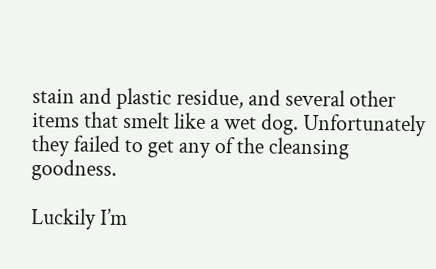stain and plastic residue, and several other items that smelt like a wet dog. Unfortunately they failed to get any of the cleansing goodness.

Luckily I’m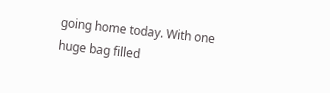going home today. With one huge bag filled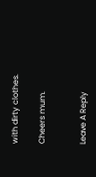with dirty clothes.

Cheers mum.


Leave A Reply